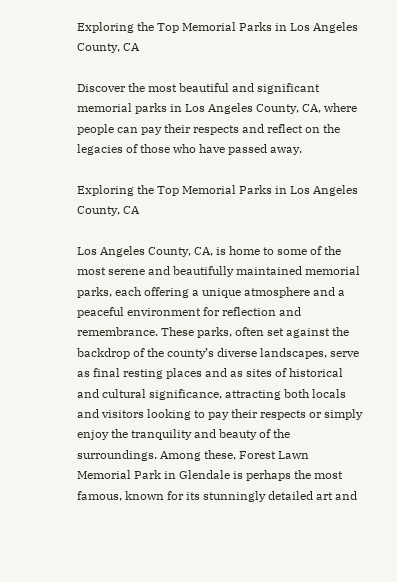Exploring the Top Memorial Parks in Los Angeles County, CA

Discover the most beautiful and significant memorial parks in Los Angeles County, CA, where people can pay their respects and reflect on the legacies of those who have passed away.

Exploring the Top Memorial Parks in Los Angeles County, CA

Los Angeles County, CA, is home to some of the most serene and beautifully maintained memorial parks, each offering a unique atmosphere and a peaceful environment for reflection and remembrance. These parks, often set against the backdrop of the county’s diverse landscapes, serve as final resting places and as sites of historical and cultural significance, attracting both locals and visitors looking to pay their respects or simply enjoy the tranquility and beauty of the surroundings. Among these, Forest Lawn Memorial Park in Glendale is perhaps the most famous, known for its stunningly detailed art and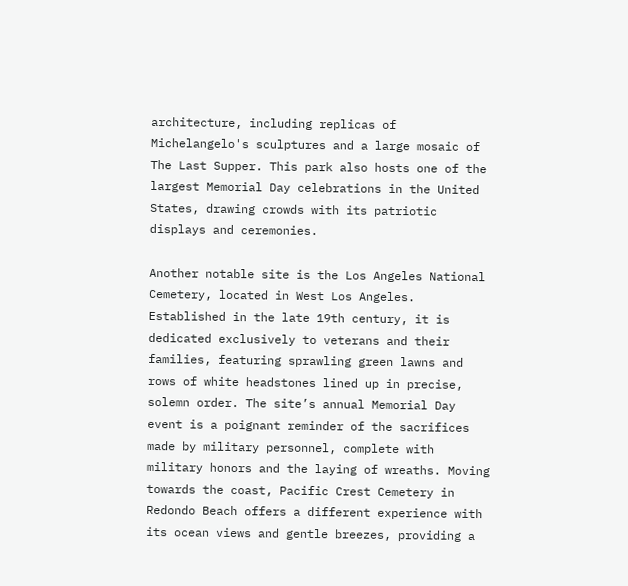architecture, including replicas of Michelangelo's sculptures and a large mosaic of The Last Supper. This park also hosts one of the largest Memorial Day celebrations in the United States, drawing crowds with its patriotic displays and ceremonies.

Another notable site is the Los Angeles National Cemetery, located in West Los Angeles. Established in the late 19th century, it is dedicated exclusively to veterans and their families, featuring sprawling green lawns and rows of white headstones lined up in precise, solemn order. The site’s annual Memorial Day event is a poignant reminder of the sacrifices made by military personnel, complete with military honors and the laying of wreaths. Moving towards the coast, Pacific Crest Cemetery in Redondo Beach offers a different experience with its ocean views and gentle breezes, providing a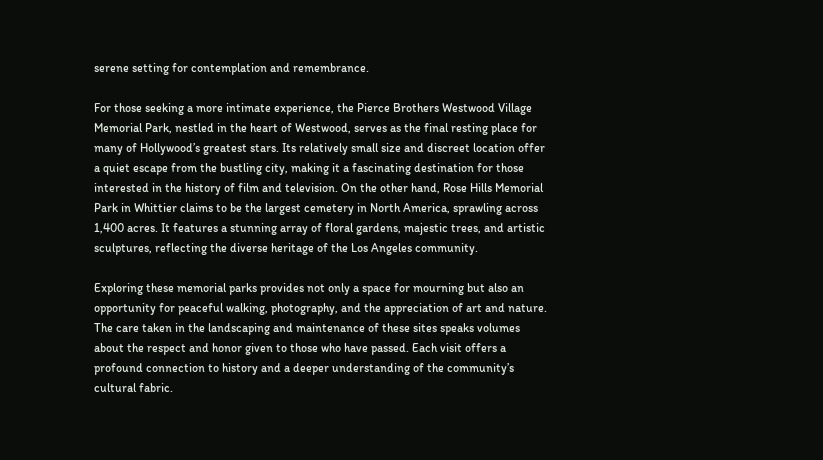serene setting for contemplation and remembrance.

For those seeking a more intimate experience, the Pierce Brothers Westwood Village Memorial Park, nestled in the heart of Westwood, serves as the final resting place for many of Hollywood’s greatest stars. Its relatively small size and discreet location offer a quiet escape from the bustling city, making it a fascinating destination for those interested in the history of film and television. On the other hand, Rose Hills Memorial Park in Whittier claims to be the largest cemetery in North America, sprawling across 1,400 acres. It features a stunning array of floral gardens, majestic trees, and artistic sculptures, reflecting the diverse heritage of the Los Angeles community.

Exploring these memorial parks provides not only a space for mourning but also an opportunity for peaceful walking, photography, and the appreciation of art and nature. The care taken in the landscaping and maintenance of these sites speaks volumes about the respect and honor given to those who have passed. Each visit offers a profound connection to history and a deeper understanding of the community’s cultural fabric.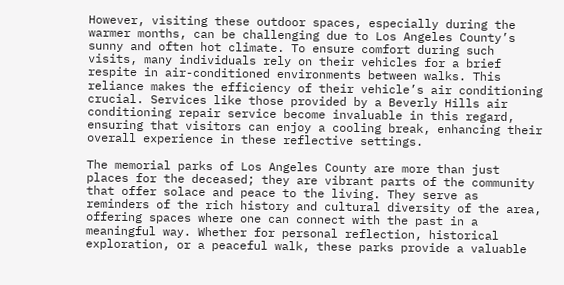However, visiting these outdoor spaces, especially during the warmer months, can be challenging due to Los Angeles County’s sunny and often hot climate. To ensure comfort during such visits, many individuals rely on their vehicles for a brief respite in air-conditioned environments between walks. This reliance makes the efficiency of their vehicle’s air conditioning crucial. Services like those provided by a Beverly Hills air conditioning repair service become invaluable in this regard, ensuring that visitors can enjoy a cooling break, enhancing their overall experience in these reflective settings.

The memorial parks of Los Angeles County are more than just places for the deceased; they are vibrant parts of the community that offer solace and peace to the living. They serve as reminders of the rich history and cultural diversity of the area, offering spaces where one can connect with the past in a meaningful way. Whether for personal reflection, historical exploration, or a peaceful walk, these parks provide a valuable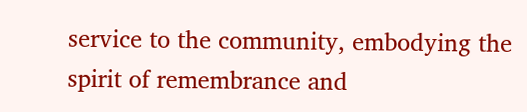service to the community, embodying the spirit of remembrance and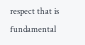respect that is fundamental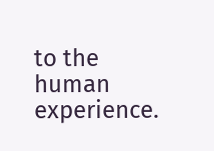to the human experience.